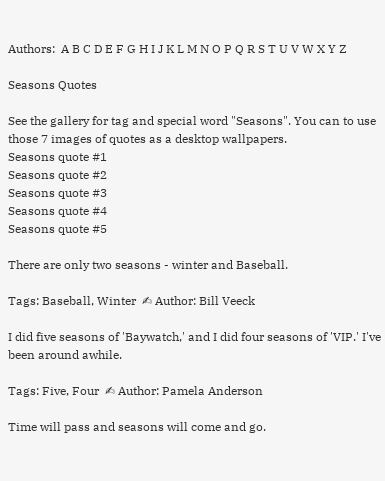Authors:  A B C D E F G H I J K L M N O P Q R S T U V W X Y Z

Seasons Quotes

See the gallery for tag and special word "Seasons". You can to use those 7 images of quotes as a desktop wallpapers.
Seasons quote #1
Seasons quote #2
Seasons quote #3
Seasons quote #4
Seasons quote #5

There are only two seasons - winter and Baseball.

Tags: Baseball, Winter  ✍ Author: Bill Veeck

I did five seasons of 'Baywatch,' and I did four seasons of 'VIP.' I've been around awhile.

Tags: Five, Four  ✍ Author: Pamela Anderson

Time will pass and seasons will come and go.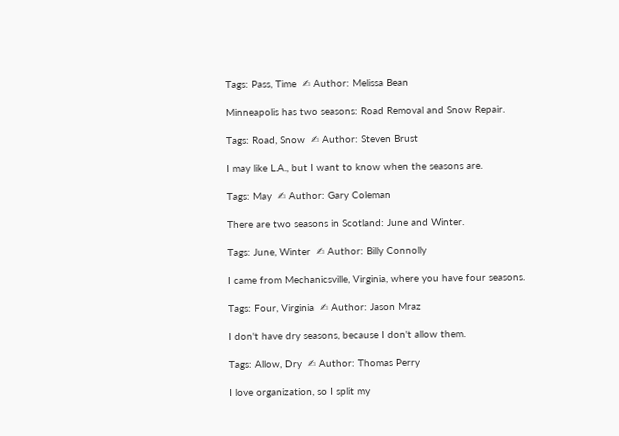Tags: Pass, Time  ✍ Author: Melissa Bean

Minneapolis has two seasons: Road Removal and Snow Repair.

Tags: Road, Snow  ✍ Author: Steven Brust

I may like L.A., but I want to know when the seasons are.

Tags: May  ✍ Author: Gary Coleman

There are two seasons in Scotland: June and Winter.

Tags: June, Winter  ✍ Author: Billy Connolly

I came from Mechanicsville, Virginia, where you have four seasons.

Tags: Four, Virginia  ✍ Author: Jason Mraz

I don't have dry seasons, because I don't allow them.

Tags: Allow, Dry  ✍ Author: Thomas Perry

I love organization, so I split my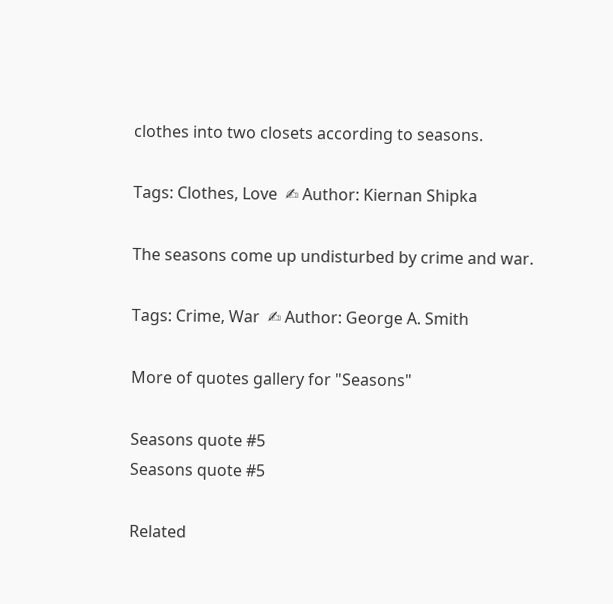clothes into two closets according to seasons.

Tags: Clothes, Love  ✍ Author: Kiernan Shipka

The seasons come up undisturbed by crime and war.

Tags: Crime, War  ✍ Author: George A. Smith

More of quotes gallery for "Seasons"

Seasons quote #5
Seasons quote #5

Related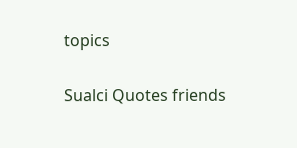topics

Sualci Quotes friends